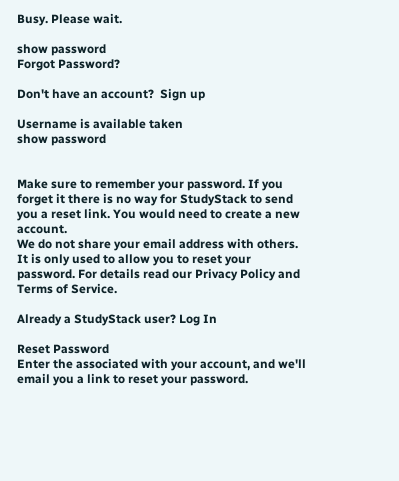Busy. Please wait.

show password
Forgot Password?

Don't have an account?  Sign up

Username is available taken
show password


Make sure to remember your password. If you forget it there is no way for StudyStack to send you a reset link. You would need to create a new account.
We do not share your email address with others. It is only used to allow you to reset your password. For details read our Privacy Policy and Terms of Service.

Already a StudyStack user? Log In

Reset Password
Enter the associated with your account, and we'll email you a link to reset your password.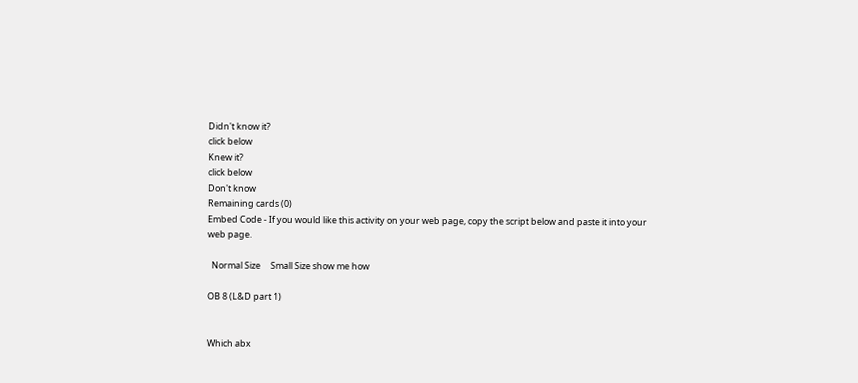Didn't know it?
click below
Knew it?
click below
Don't know
Remaining cards (0)
Embed Code - If you would like this activity on your web page, copy the script below and paste it into your web page.

  Normal Size     Small Size show me how

OB 8 (L&D part 1)


Which abx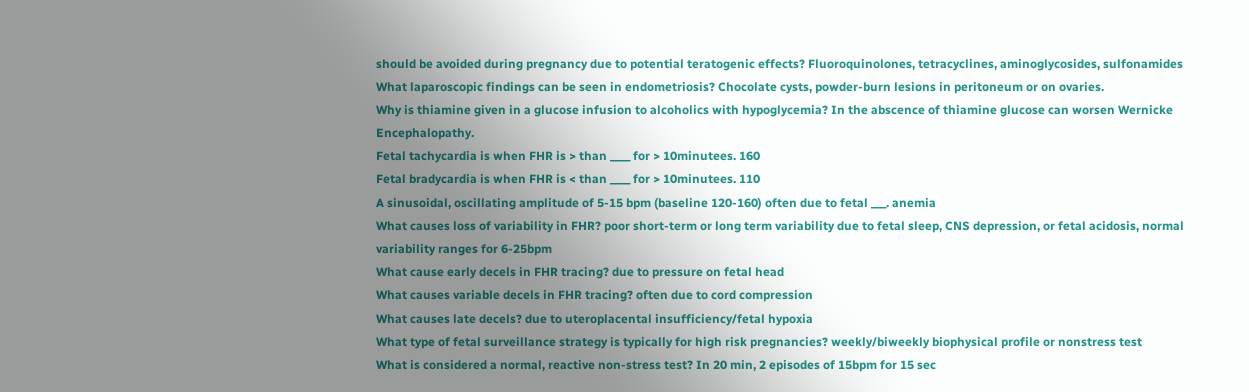should be avoided during pregnancy due to potential teratogenic effects? Fluoroquinolones, tetracyclines, aminoglycosides, sulfonamides
What laparoscopic findings can be seen in endometriosis? Chocolate cysts, powder-burn lesions in peritoneum or on ovaries.
Why is thiamine given in a glucose infusion to alcoholics with hypoglycemia? In the abscence of thiamine glucose can worsen Wernicke Encephalopathy.
Fetal tachycardia is when FHR is > than ____ for > 10minutees. 160
Fetal bradycardia is when FHR is < than ____ for > 10minutees. 110
A sinusoidal, oscillating amplitude of 5-15 bpm (baseline 120-160) often due to fetal ___. anemia
What causes loss of variability in FHR? poor short-term or long term variability due to fetal sleep, CNS depression, or fetal acidosis, normal variability ranges for 6-25bpm
What cause early decels in FHR tracing? due to pressure on fetal head
What causes variable decels in FHR tracing? often due to cord compression
What causes late decels? due to uteroplacental insufficiency/fetal hypoxia
What type of fetal surveillance strategy is typically for high risk pregnancies? weekly/biweekly biophysical profile or nonstress test
What is considered a normal, reactive non-stress test? In 20 min, 2 episodes of 15bpm for 15 sec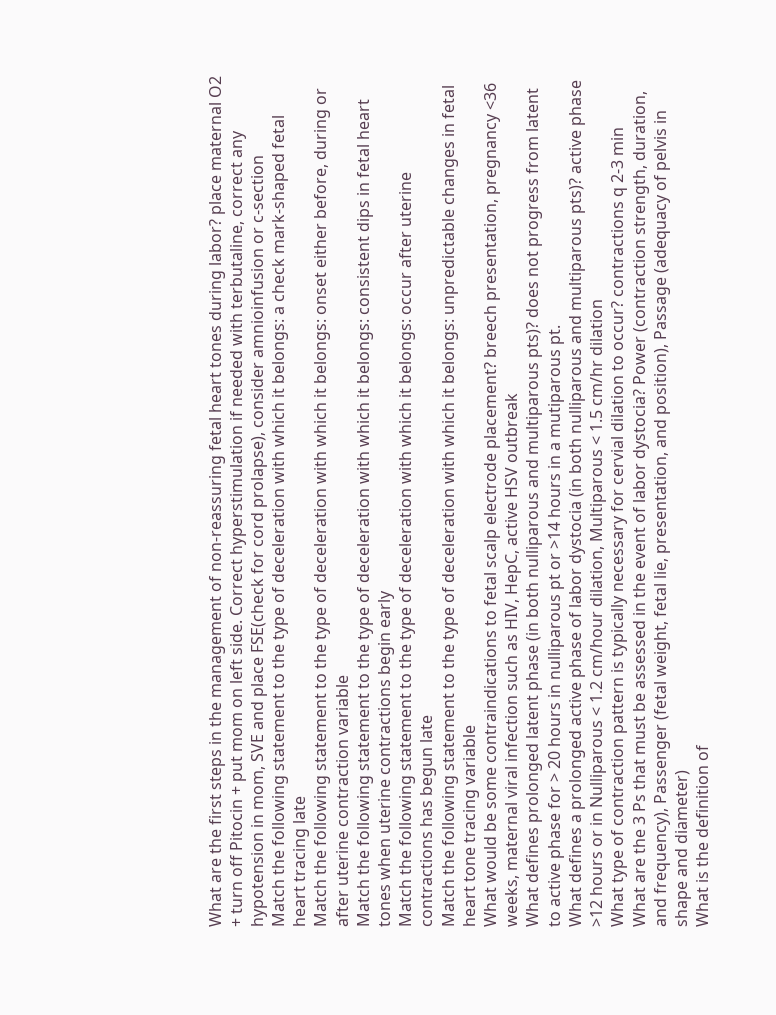What are the first steps in the management of non-reassuring fetal heart tones during labor? place maternal O2 + turn off Pitocin + put mom on left side. Correct hyperstimulation if needed with terbutaline, correct any hypotension in mom, SVE and place FSE(check for cord prolapse), consider amnioinfusion or c-section
Match the following statement to the type of deceleration with which it belongs: a check mark-shaped fetal heart tracing late
Match the following statement to the type of deceleration with which it belongs: onset either before, during or after uterine contraction variable
Match the following statement to the type of deceleration with which it belongs: consistent dips in fetal heart tones when uterine contractions begin early
Match the following statement to the type of deceleration with which it belongs: occur after uterine contractions has begun late
Match the following statement to the type of deceleration with which it belongs: unpredictable changes in fetal heart tone tracing variable
What would be some contraindications to fetal scalp electrode placement? breech presentation, pregnancy <36 weeks, maternal viral infection such as HIV, HepC, active HSV outbreak
What defines prolonged latent phase (in both nulliparous and multiparous pts)? does not progress from latent to active phase for > 20 hours in nulliparous pt or >14 hours in a mutiparous pt.
What defines a prolonged active phase of labor dystocia (in both nulliparous and multiparous pts)? active phase >12 hours or in Nulliparous < 1.2 cm/hour dilation, Multiparous < 1.5 cm/hr dilation
What type of contraction pattern is typically necessary for cervial dilation to occur? contractions q 2-3 min
What are the 3 Ps that must be assessed in the event of labor dystocia? Power (contraction strength, duration, and frequency), Passenger (fetal weight, fetal lie, presentation, and position), Passage (adequacy of pelvis in shape and diameter)
What is the definition of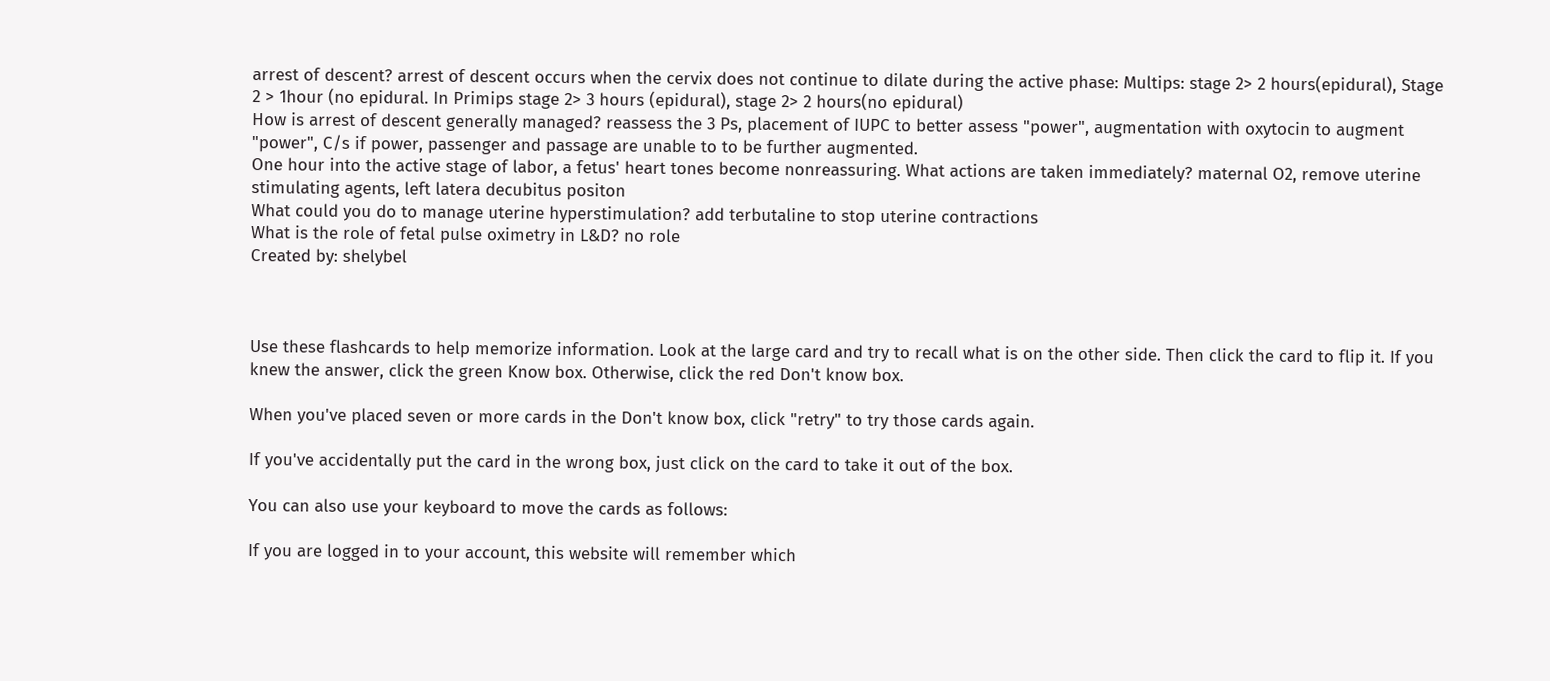arrest of descent? arrest of descent occurs when the cervix does not continue to dilate during the active phase: Multips: stage 2> 2 hours(epidural), Stage 2 > 1hour (no epidural. In Primips stage 2> 3 hours (epidural), stage 2> 2 hours(no epidural)
How is arrest of descent generally managed? reassess the 3 Ps, placement of IUPC to better assess "power", augmentation with oxytocin to augment "power", C/s if power, passenger and passage are unable to to be further augmented.
One hour into the active stage of labor, a fetus' heart tones become nonreassuring. What actions are taken immediately? maternal O2, remove uterine stimulating agents, left latera decubitus positon
What could you do to manage uterine hyperstimulation? add terbutaline to stop uterine contractions
What is the role of fetal pulse oximetry in L&D? no role
Created by: shelybel



Use these flashcards to help memorize information. Look at the large card and try to recall what is on the other side. Then click the card to flip it. If you knew the answer, click the green Know box. Otherwise, click the red Don't know box.

When you've placed seven or more cards in the Don't know box, click "retry" to try those cards again.

If you've accidentally put the card in the wrong box, just click on the card to take it out of the box.

You can also use your keyboard to move the cards as follows:

If you are logged in to your account, this website will remember which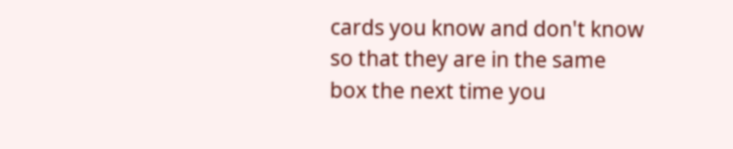cards you know and don't know so that they are in the same box the next time you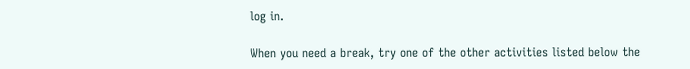log in.

When you need a break, try one of the other activities listed below the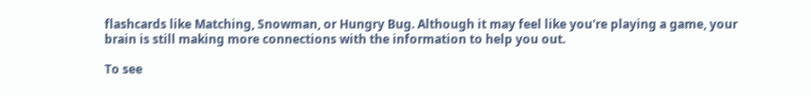flashcards like Matching, Snowman, or Hungry Bug. Although it may feel like you're playing a game, your brain is still making more connections with the information to help you out.

To see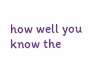how well you know the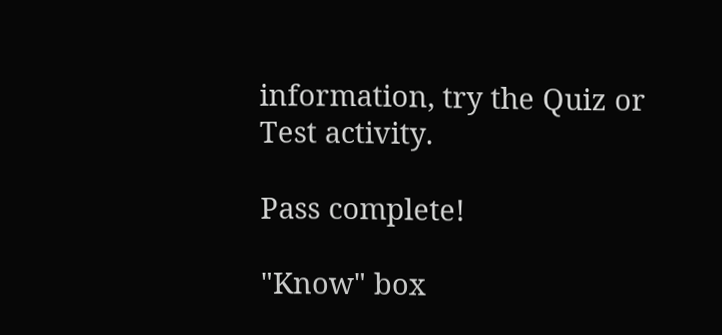information, try the Quiz or Test activity.

Pass complete!

"Know" box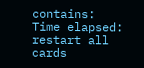contains:
Time elapsed:
restart all cards